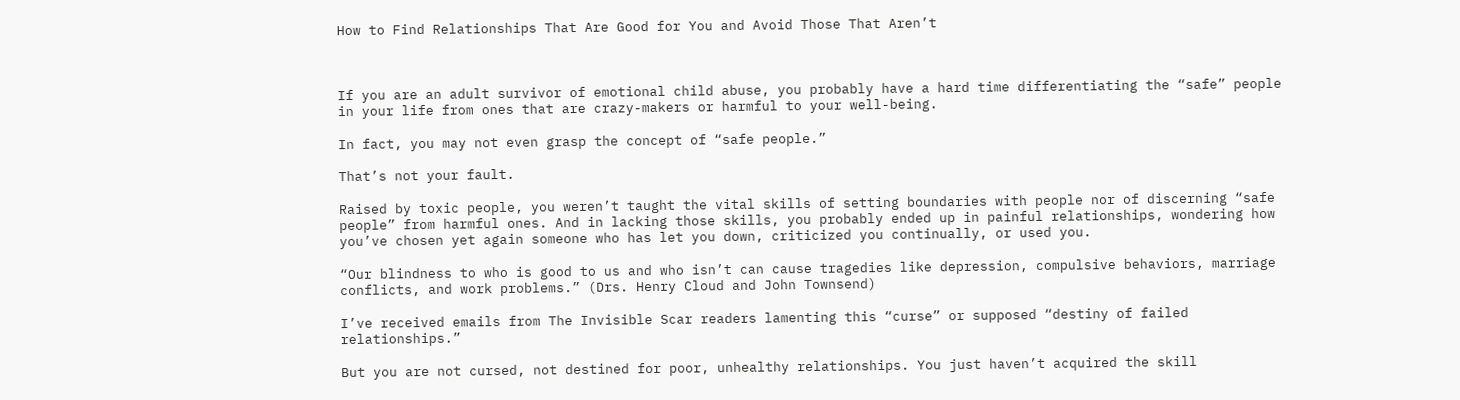How to Find Relationships That Are Good for You and Avoid Those That Aren’t



If you are an adult survivor of emotional child abuse, you probably have a hard time differentiating the “safe” people in your life from ones that are crazy-makers or harmful to your well-being.

In fact, you may not even grasp the concept of “safe people.”

That’s not your fault.

Raised by toxic people, you weren’t taught the vital skills of setting boundaries with people nor of discerning “safe people” from harmful ones. And in lacking those skills, you probably ended up in painful relationships, wondering how you’ve chosen yet again someone who has let you down, criticized you continually, or used you.

“Our blindness to who is good to us and who isn’t can cause tragedies like depression, compulsive behaviors, marriage conflicts, and work problems.” (Drs. Henry Cloud and John Townsend)

I’ve received emails from The Invisible Scar readers lamenting this “curse” or supposed “destiny of failed relationships.”

But you are not cursed, not destined for poor, unhealthy relationships. You just haven’t acquired the skill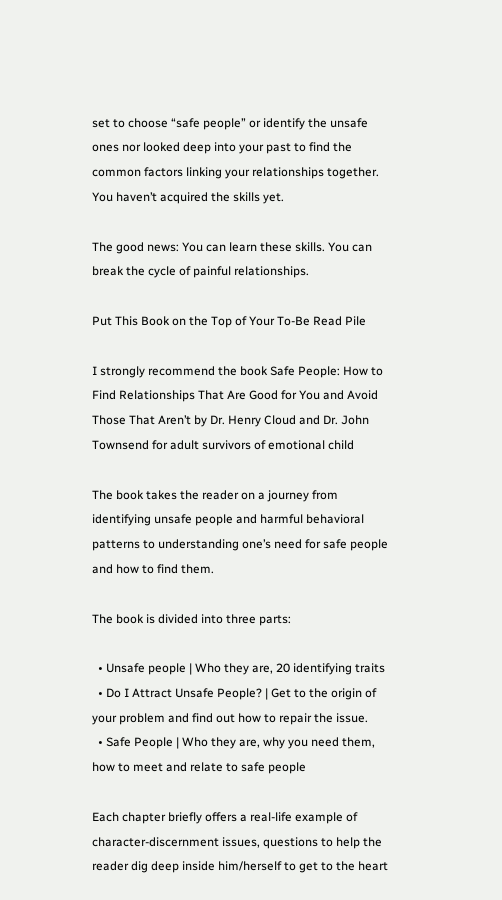set to choose “safe people” or identify the unsafe ones nor looked deep into your past to find the common factors linking your relationships together. You haven’t acquired the skills yet.

The good news: You can learn these skills. You can break the cycle of painful relationships.

Put This Book on the Top of Your To-Be Read Pile

I strongly recommend the book Safe People: How to Find Relationships That Are Good for You and Avoid Those That Aren’t by Dr. Henry Cloud and Dr. John Townsend for adult survivors of emotional child

The book takes the reader on a journey from identifying unsafe people and harmful behavioral patterns to understanding one’s need for safe people and how to find them.

The book is divided into three parts:

  • Unsafe people | Who they are, 20 identifying traits
  • Do I Attract Unsafe People? | Get to the origin of your problem and find out how to repair the issue.
  • Safe People | Who they are, why you need them, how to meet and relate to safe people

Each chapter briefly offers a real-life example of character-discernment issues, questions to help the reader dig deep inside him/herself to get to the heart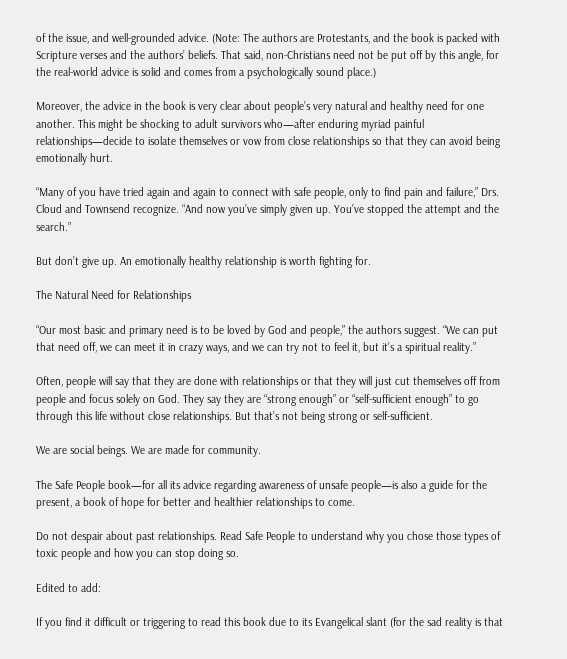of the issue, and well-grounded advice. (Note: The authors are Protestants, and the book is packed with Scripture verses and the authors’ beliefs. That said, non-Christians need not be put off by this angle, for the real-world advice is solid and comes from a psychologically sound place.)

Moreover, the advice in the book is very clear about people’s very natural and healthy need for one another. This might be shocking to adult survivors who—after enduring myriad painful relationships—decide to isolate themselves or vow from close relationships so that they can avoid being emotionally hurt.

“Many of you have tried again and again to connect with safe people, only to find pain and failure,” Drs. Cloud and Townsend recognize. “And now you’ve simply given up. You’ve stopped the attempt and the search.”

But don’t give up. An emotionally healthy relationship is worth fighting for.

The Natural Need for Relationships

“Our most basic and primary need is to be loved by God and people,” the authors suggest. “We can put that need off, we can meet it in crazy ways, and we can try not to feel it, but it’s a spiritual reality.”

Often, people will say that they are done with relationships or that they will just cut themselves off from people and focus solely on God. They say they are “strong enough” or “self-sufficient enough” to go through this life without close relationships. But that’s not being strong or self-sufficient.

We are social beings. We are made for community.

The Safe People book—for all its advice regarding awareness of unsafe people—is also a guide for the present, a book of hope for better and healthier relationships to come.

Do not despair about past relationships. Read Safe People to understand why you chose those types of toxic people and how you can stop doing so.

Edited to add:

If you find it difficult or triggering to read this book due to its Evangelical slant (for the sad reality is that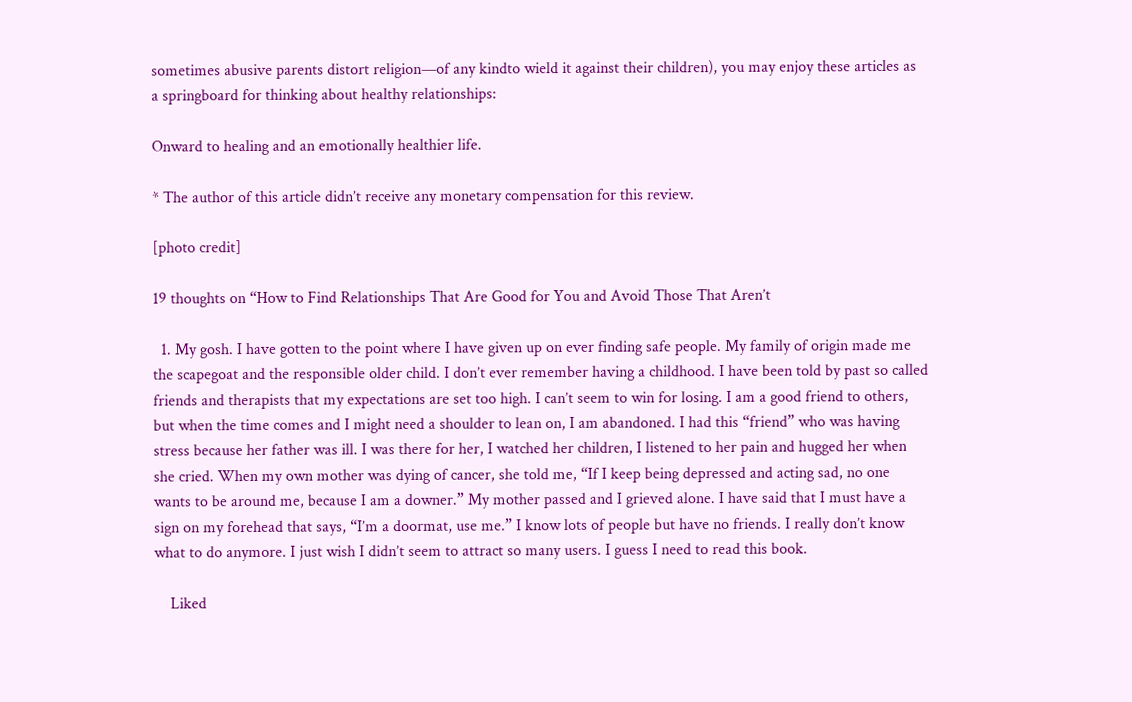sometimes abusive parents distort religion—of any kindto wield it against their children), you may enjoy these articles as a springboard for thinking about healthy relationships:

Onward to healing and an emotionally healthier life.

* The author of this article didn’t receive any monetary compensation for this review.

[photo credit]

19 thoughts on “How to Find Relationships That Are Good for You and Avoid Those That Aren’t

  1. My gosh. I have gotten to the point where I have given up on ever finding safe people. My family of origin made me the scapegoat and the responsible older child. I don’t ever remember having a childhood. I have been told by past so called friends and therapists that my expectations are set too high. I can’t seem to win for losing. I am a good friend to others, but when the time comes and I might need a shoulder to lean on, I am abandoned. I had this “friend” who was having stress because her father was ill. I was there for her, I watched her children, I listened to her pain and hugged her when she cried. When my own mother was dying of cancer, she told me, “If I keep being depressed and acting sad, no one wants to be around me, because I am a downer.” My mother passed and I grieved alone. I have said that I must have a sign on my forehead that says, “I’m a doormat, use me.” I know lots of people but have no friends. I really don’t know what to do anymore. I just wish I didn’t seem to attract so many users. I guess I need to read this book.

    Liked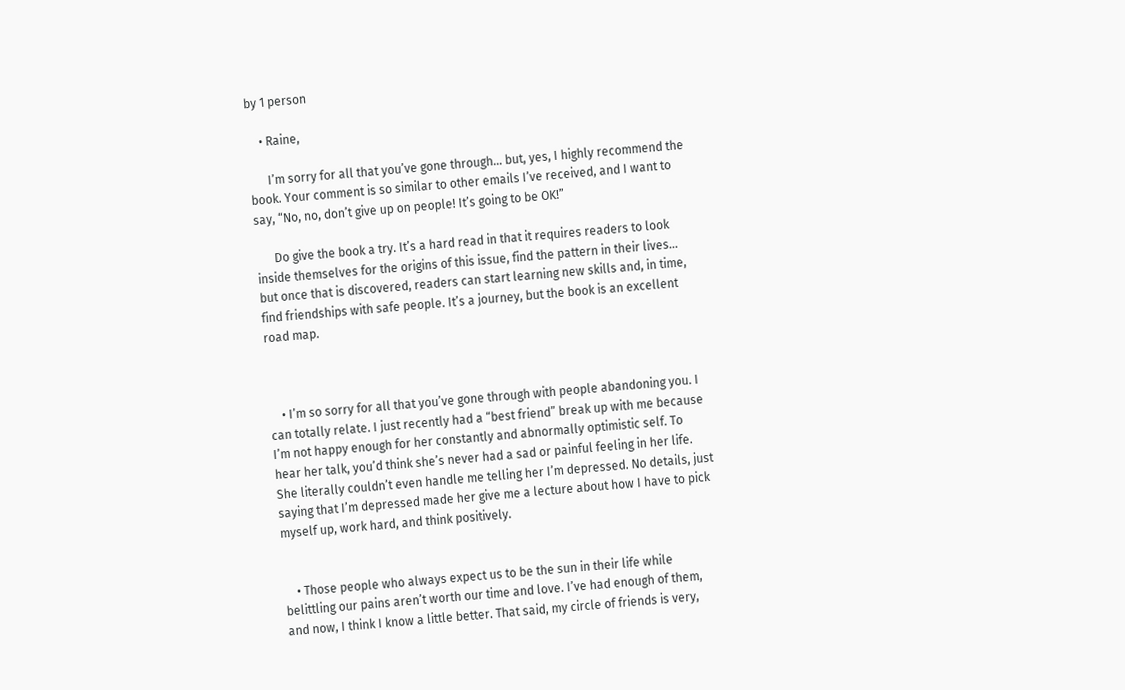by 1 person

    • Raine,

      I’m sorry for all that you’ve gone through… but, yes, I highly recommend the book. Your comment is so similar to other emails I’ve received, and I want to say, “No, no, don’t give up on people! It’s going to be OK!”

      Do give the book a try. It’s a hard read in that it requires readers to look inside themselves for the origins of this issue, find the pattern in their lives… but once that is discovered, readers can start learning new skills and, in time, find friendships with safe people. It’s a journey, but the book is an excellent road map.



    • I’m so sorry for all that you’ve gone through with people abandoning you. I can totally relate. I just recently had a “best friend” break up with me because I’m not happy enough for her constantly and abnormally optimistic self. To hear her talk, you’d think she’s never had a sad or painful feeling in her life. She literally couldn’t even handle me telling her I’m depressed. No details, just saying that I’m depressed made her give me a lecture about how I have to pick myself up, work hard, and think positively.


    • Those people who always expect us to be the sun in their life while belittling our pains aren’t worth our time and love. I’ve had enough of them, and now, I think I know a little better. That said, my circle of friends is very,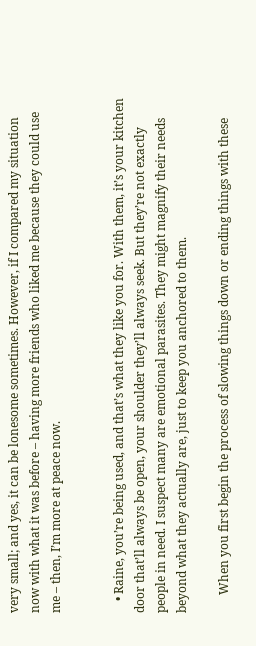very small; and yes, it can be lonesome sometimes. However, if I compared my situation now with what it was before – having more friends who liked me because they could use me – then, I’m more at peace now.


    • Raine, you’re being used, and that’s what they like you for. With them, it’s your kitchen door that’ll always be open, your shoulder they’ll always seek. But they’re not exactly people in need. I suspect many are emotional parasites. They might magnify their needs beyond what they actually are, just to keep you anchored to them.

      When you first begin the process of slowing things down or ending things with these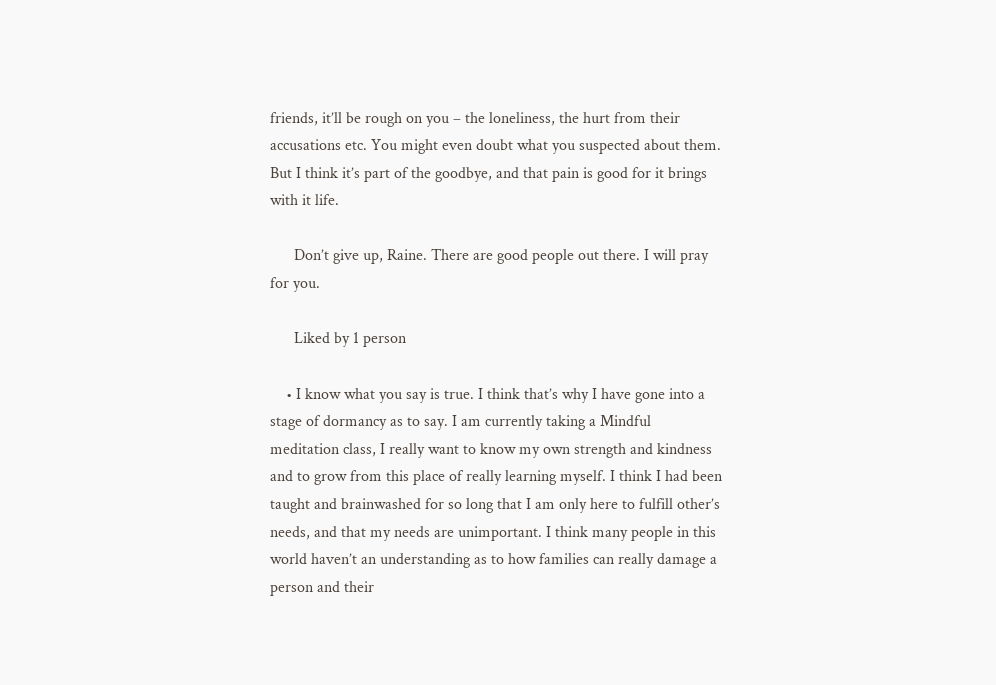friends, it’ll be rough on you – the loneliness, the hurt from their accusations etc. You might even doubt what you suspected about them. But I think it’s part of the goodbye, and that pain is good for it brings with it life.

      Don’t give up, Raine. There are good people out there. I will pray for you.

      Liked by 1 person

    • I know what you say is true. I think that’s why I have gone into a stage of dormancy as to say. I am currently taking a Mindful meditation class, I really want to know my own strength and kindness and to grow from this place of really learning myself. I think I had been taught and brainwashed for so long that I am only here to fulfill other’s needs, and that my needs are unimportant. I think many people in this world haven’t an understanding as to how families can really damage a person and their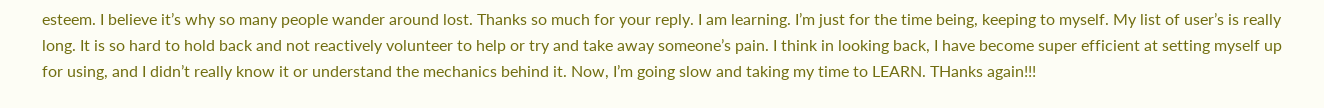esteem. I believe it’s why so many people wander around lost. Thanks so much for your reply. I am learning. I’m just for the time being, keeping to myself. My list of user’s is really long. It is so hard to hold back and not reactively volunteer to help or try and take away someone’s pain. I think in looking back, I have become super efficient at setting myself up for using, and I didn’t really know it or understand the mechanics behind it. Now, I’m going slow and taking my time to LEARN. THanks again!!!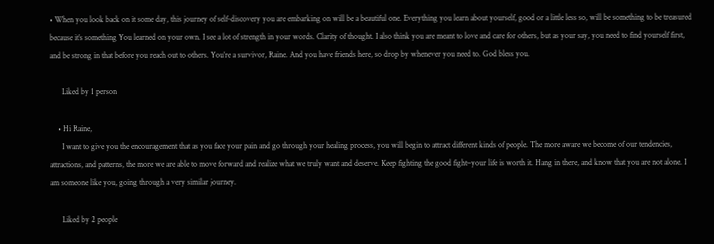• When you look back on it some day, this journey of self-discovery you are embarking on will be a beautiful one. Everything you learn about yourself, good or a little less so, will be something to be treasured because it’s something You learned on your own. I see a lot of strength in your words. Clarity of thought. I also think you are meant to love and care for others, but as your say, you need to find yourself first, and be strong in that before you reach out to others. You’re a survivor, Raine. And you have friends here, so drop by whenever you need to. God bless you.

      Liked by 1 person

    • Hi Raine,
      I want to give you the encouragement that as you face your pain and go through your healing process, you will begin to attract different kinds of people. The more aware we become of our tendencies, attractions, and patterns, the more we are able to move forward and realize what we truly want and deserve. Keep fighting the good fight–your life is worth it. Hang in there, and know that you are not alone. I am someone like you, going through a very similar journey.

      Liked by 2 people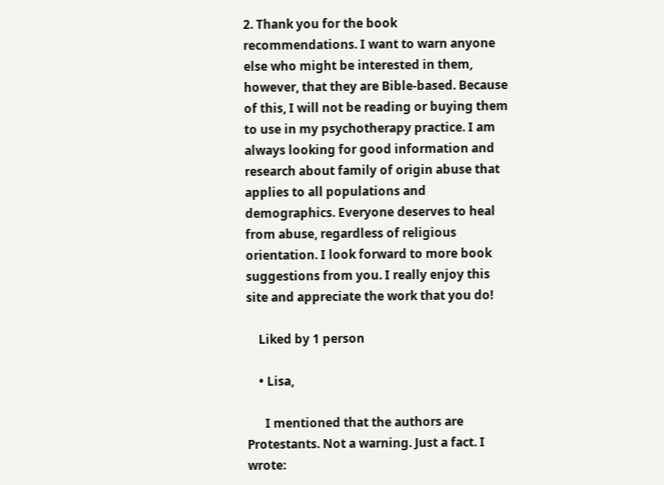2. Thank you for the book recommendations. I want to warn anyone else who might be interested in them, however, that they are Bible-based. Because of this, I will not be reading or buying them to use in my psychotherapy practice. I am always looking for good information and research about family of origin abuse that applies to all populations and demographics. Everyone deserves to heal from abuse, regardless of religious orientation. I look forward to more book suggestions from you. I really enjoy this site and appreciate the work that you do!

    Liked by 1 person

    • Lisa,

      I mentioned that the authors are Protestants. Not a warning. Just a fact. I wrote: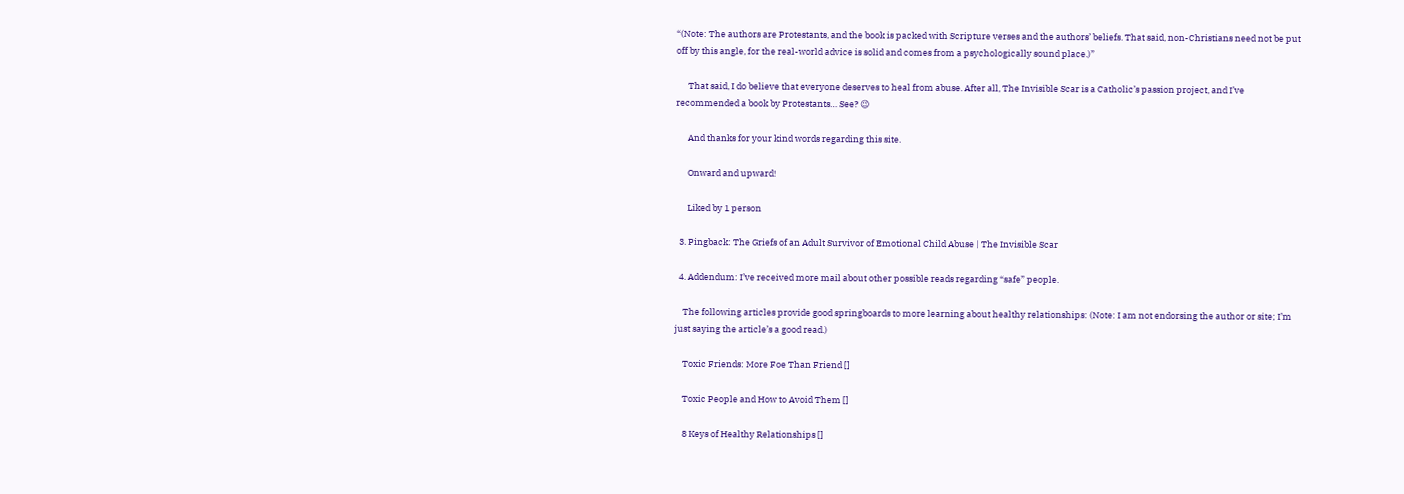“(Note: The authors are Protestants, and the book is packed with Scripture verses and the authors’ beliefs. That said, non-Christians need not be put off by this angle, for the real-world advice is solid and comes from a psychologically sound place.)”

      That said, I do believe that everyone deserves to heal from abuse. After all, The Invisible Scar is a Catholic’s passion project, and I’ve recommended a book by Protestants… See? 😉

      And thanks for your kind words regarding this site.

      Onward and upward!

      Liked by 1 person

  3. Pingback: The Griefs of an Adult Survivor of Emotional Child Abuse | The Invisible Scar

  4. Addendum: I’ve received more mail about other possible reads regarding “safe” people.

    The following articles provide good springboards to more learning about healthy relationships: (Note: I am not endorsing the author or site; I’m just saying the article’s a good read.)

    Toxic Friends: More Foe Than Friend []

    Toxic People and How to Avoid Them []

    8 Keys of Healthy Relationships []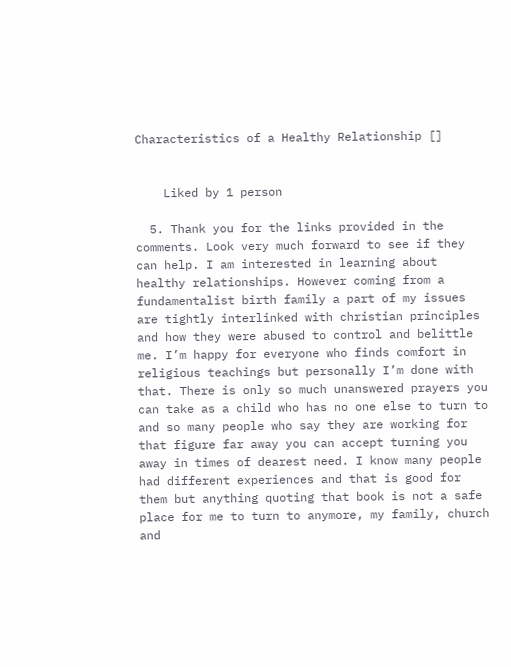Characteristics of a Healthy Relationship []


    Liked by 1 person

  5. Thank you for the links provided in the comments. Look very much forward to see if they can help. I am interested in learning about healthy relationships. However coming from a fundamentalist birth family a part of my issues are tightly interlinked with christian principles and how they were abused to control and belittle me. I’m happy for everyone who finds comfort in religious teachings but personally I’m done with that. There is only so much unanswered prayers you can take as a child who has no one else to turn to and so many people who say they are working for that figure far away you can accept turning you away in times of dearest need. I know many people had different experiences and that is good for them but anything quoting that book is not a safe place for me to turn to anymore, my family, church and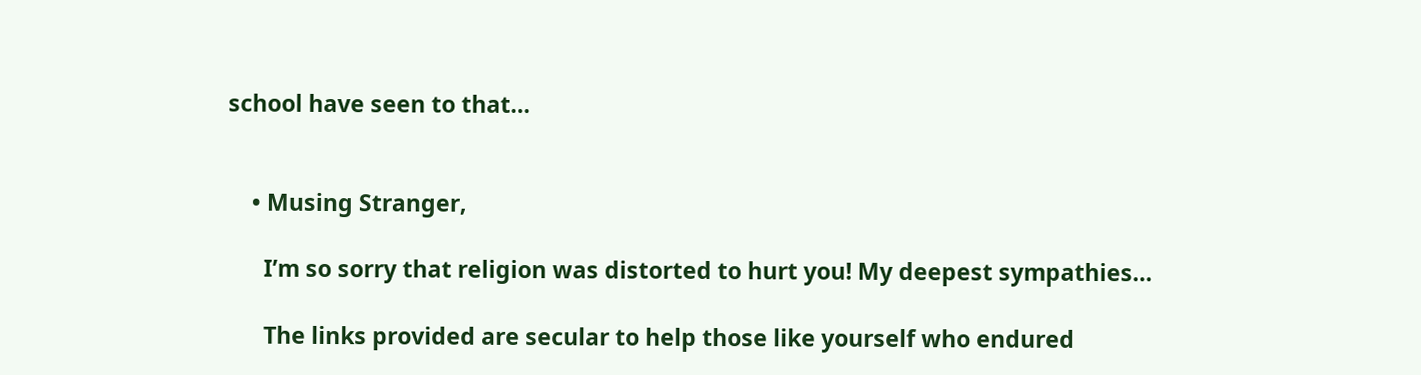school have seen to that…


    • Musing Stranger,

      I’m so sorry that religion was distorted to hurt you! My deepest sympathies…

      The links provided are secular to help those like yourself who endured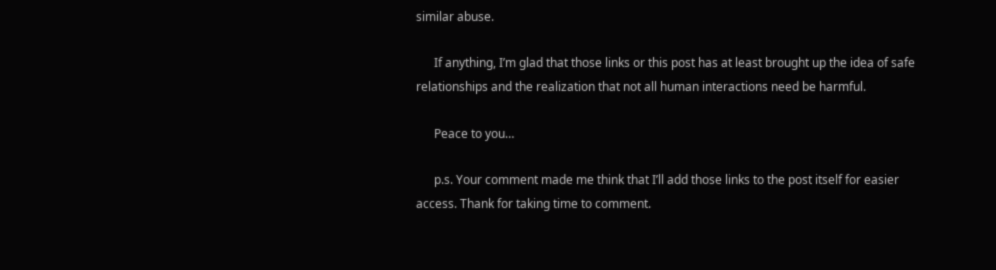similar abuse.

      If anything, I’m glad that those links or this post has at least brought up the idea of safe relationships and the realization that not all human interactions need be harmful.

      Peace to you…

      p.s. Your comment made me think that I’ll add those links to the post itself for easier access. Thank for taking time to comment.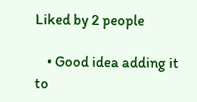Liked by 2 people

    • Good idea adding it to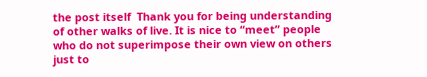the post itself  Thank you for being understanding of other walks of live. It is nice to “meet” people who do not superimpose their own view on others just to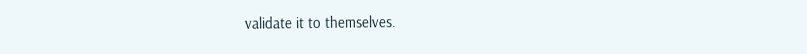validate it to themselves.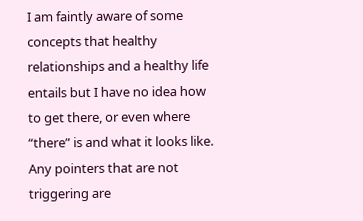I am faintly aware of some concepts that healthy relationships and a healthy life entails but I have no idea how to get there, or even where “there” is and what it looks like. Any pointers that are not triggering are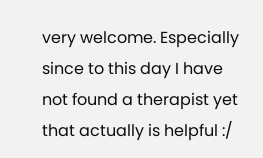very welcome. Especially since to this day I have not found a therapist yet that actually is helpful :/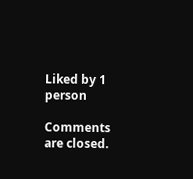Liked by 1 person

Comments are closed.